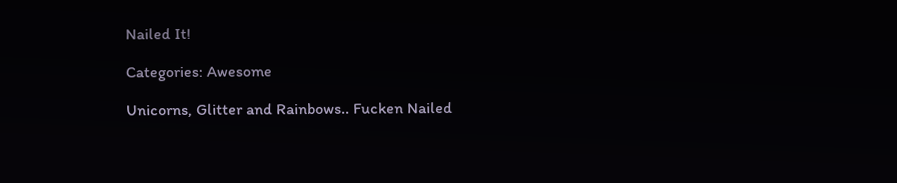Nailed It!

Categories: Awesome

Unicorns, Glitter and Rainbows.. Fucken Nailed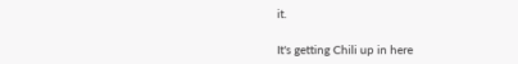it.

It's getting Chili up in here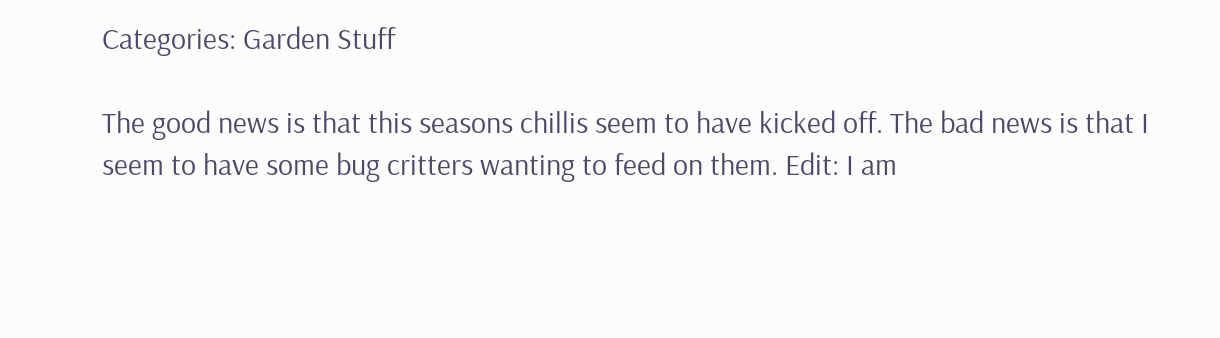Categories: Garden Stuff

The good news is that this seasons chillis seem to have kicked off. The bad news is that I seem to have some bug critters wanting to feed on them. Edit: I am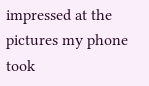impressed at the pictures my phone took